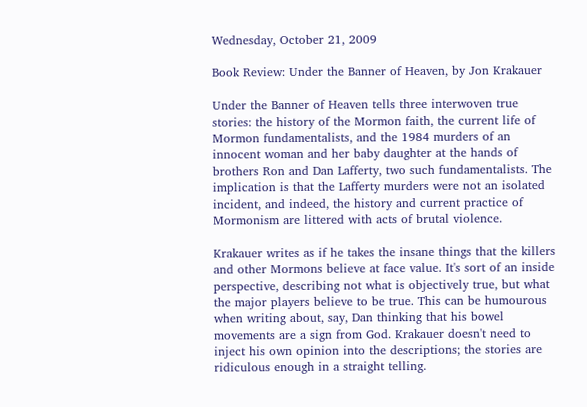Wednesday, October 21, 2009

Book Review: Under the Banner of Heaven, by Jon Krakauer

Under the Banner of Heaven tells three interwoven true stories: the history of the Mormon faith, the current life of Mormon fundamentalists, and the 1984 murders of an innocent woman and her baby daughter at the hands of brothers Ron and Dan Lafferty, two such fundamentalists. The implication is that the Lafferty murders were not an isolated incident, and indeed, the history and current practice of Mormonism are littered with acts of brutal violence.

Krakauer writes as if he takes the insane things that the killers and other Mormons believe at face value. It's sort of an inside perspective, describing not what is objectively true, but what the major players believe to be true. This can be humourous when writing about, say, Dan thinking that his bowel movements are a sign from God. Krakauer doesn't need to inject his own opinion into the descriptions; the stories are ridiculous enough in a straight telling.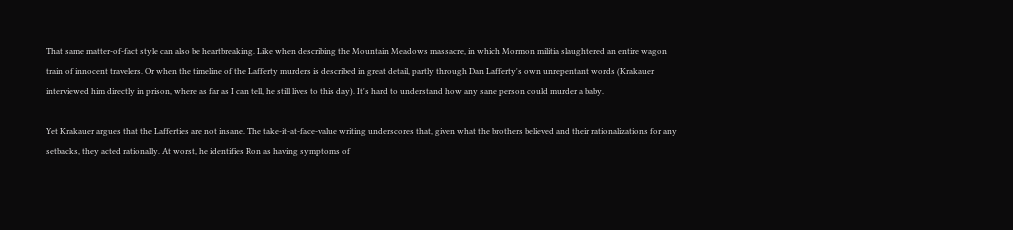That same matter-of-fact style can also be heartbreaking. Like when describing the Mountain Meadows massacre, in which Mormon militia slaughtered an entire wagon train of innocent travelers. Or when the timeline of the Lafferty murders is described in great detail, partly through Dan Lafferty's own unrepentant words (Krakauer interviewed him directly in prison, where as far as I can tell, he still lives to this day). It's hard to understand how any sane person could murder a baby.

Yet Krakauer argues that the Lafferties are not insane. The take-it-at-face-value writing underscores that, given what the brothers believed and their rationalizations for any setbacks, they acted rationally. At worst, he identifies Ron as having symptoms of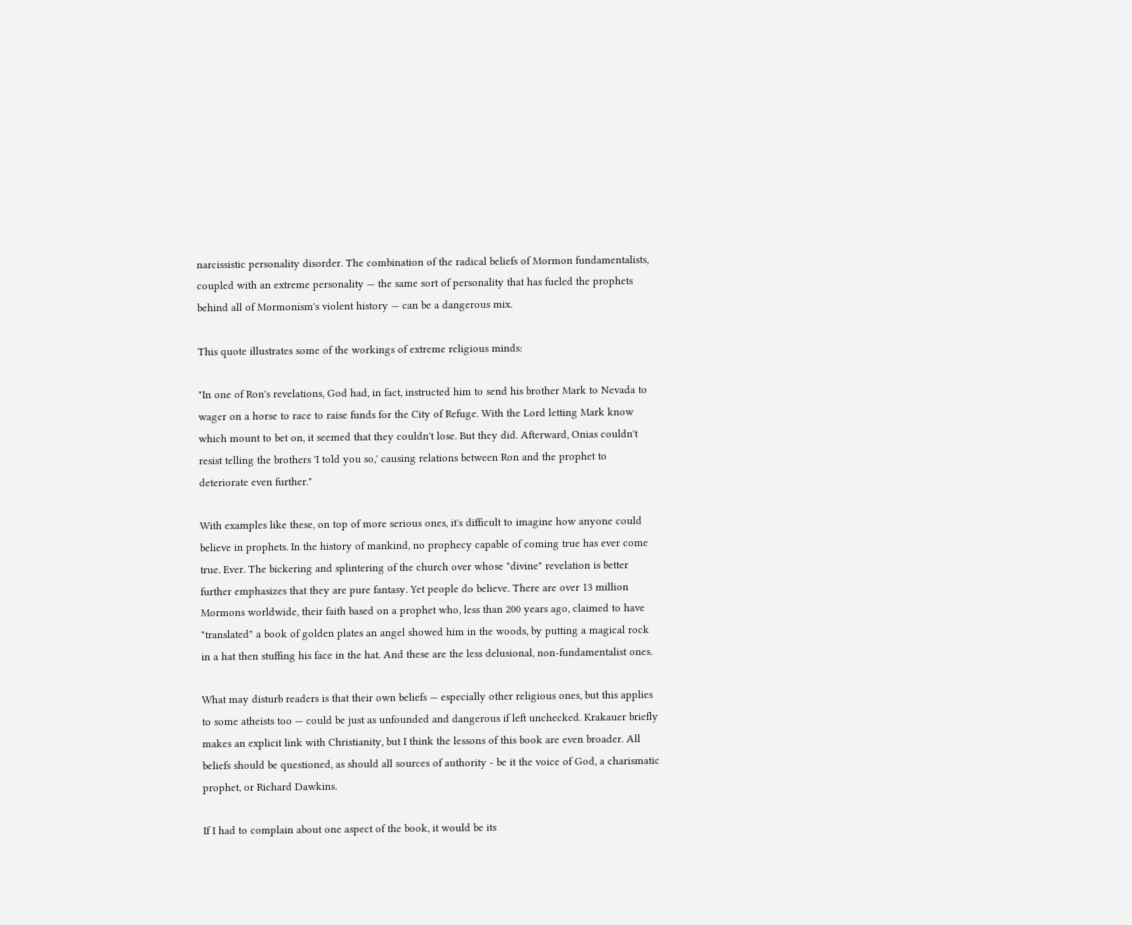narcissistic personality disorder. The combination of the radical beliefs of Mormon fundamentalists, coupled with an extreme personality — the same sort of personality that has fueled the prophets behind all of Mormonism's violent history — can be a dangerous mix.

This quote illustrates some of the workings of extreme religious minds:

"In one of Ron's revelations, God had, in fact, instructed him to send his brother Mark to Nevada to wager on a horse to race to raise funds for the City of Refuge. With the Lord letting Mark know which mount to bet on, it seemed that they couldn't lose. But they did. Afterward, Onias couldn't resist telling the brothers 'I told you so,' causing relations between Ron and the prophet to deteriorate even further."

With examples like these, on top of more serious ones, it's difficult to imagine how anyone could believe in prophets. In the history of mankind, no prophecy capable of coming true has ever come true. Ever. The bickering and splintering of the church over whose "divine" revelation is better further emphasizes that they are pure fantasy. Yet people do believe. There are over 13 million Mormons worldwide, their faith based on a prophet who, less than 200 years ago, claimed to have "translated" a book of golden plates an angel showed him in the woods, by putting a magical rock in a hat then stuffing his face in the hat. And these are the less delusional, non-fundamentalist ones.

What may disturb readers is that their own beliefs — especially other religious ones, but this applies to some atheists too — could be just as unfounded and dangerous if left unchecked. Krakauer briefly makes an explicit link with Christianity, but I think the lessons of this book are even broader. All beliefs should be questioned, as should all sources of authority - be it the voice of God, a charismatic prophet, or Richard Dawkins.

If I had to complain about one aspect of the book, it would be its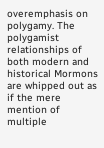overemphasis on polygamy. The polygamist relationships of both modern and historical Mormons are whipped out as if the mere mention of multiple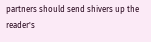partners should send shivers up the reader's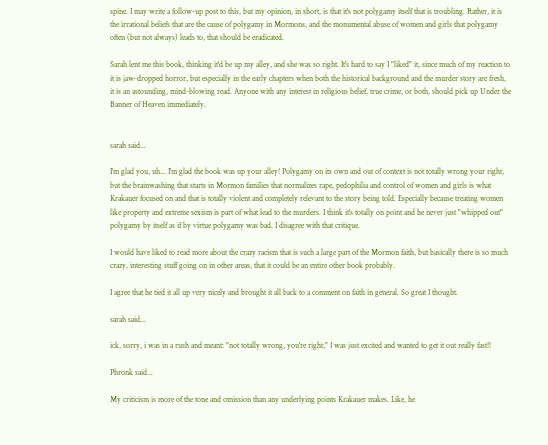spine. I may write a follow-up post to this, but my opinion, in short, is that it's not polygamy itself that is troubling. Rather, it is the irrational beliefs that are the cause of polygamy in Mormons, and the monumental abuse of women and girls that polygamy often (but not always) leads to, that should be eradicated.

Sarah lent me this book, thinking it'd be up my alley, and she was so right. It's hard to say I "liked" it, since much of my reaction to it is jaw-dropped horror, but especially in the early chapters when both the historical background and the murder story are fresh, it is an astounding, mind-blowing read. Anyone with any interest in religious belief, true crime, or both, should pick up Under the Banner of Heaven immediately.


sarah said...

I'm glad you, uh... I'm glad the book was up your alley! Polygamy on its own and out of context is not totally wrong your right, but the brainwashing that starts in Mormon families that normalizes rape, pedophilia and control of women and girls is what Krakauer focused on and that is totally violent and completely relevant to the story being told. Especially because treating women like property and extreme sexism is part of what lead to the murders. I think it's totally on point and he never just "whipped out" polygamy by itself as if by virtue polygamy was bad. I disagree with that critique.

I would have liked to read more about the crazy racism that is such a large part of the Mormon faith, but basically there is so much crazy, interesting stuff going on in other areas, that it could be an entire other book probably.

I agree that he tied it all up very nicely and brought it all back to a comment on faith in general. So great I thought.

sarah said...

ick, sorry, i was in a rush and meant: "not totally wrong, you're right," I was just excited and wanted to get it out really fast!!

Phronk said...

My criticism is more of the tone and omission than any underlying points Krakauer makes. Like, he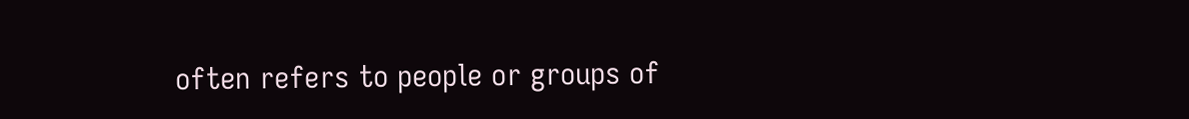often refers to people or groups of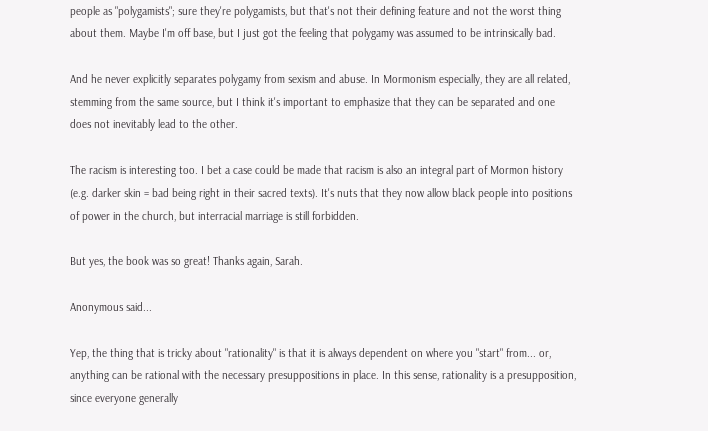people as "polygamists"; sure they're polygamists, but that's not their defining feature and not the worst thing about them. Maybe I'm off base, but I just got the feeling that polygamy was assumed to be intrinsically bad.

And he never explicitly separates polygamy from sexism and abuse. In Mormonism especially, they are all related, stemming from the same source, but I think it's important to emphasize that they can be separated and one does not inevitably lead to the other.

The racism is interesting too. I bet a case could be made that racism is also an integral part of Mormon history (e.g. darker skin = bad being right in their sacred texts). It's nuts that they now allow black people into positions of power in the church, but interracial marriage is still forbidden.

But yes, the book was so great! Thanks again, Sarah.

Anonymous said...

Yep, the thing that is tricky about "rationality" is that it is always dependent on where you "start" from... or, anything can be rational with the necessary presuppositions in place. In this sense, rationality is a presupposition, since everyone generally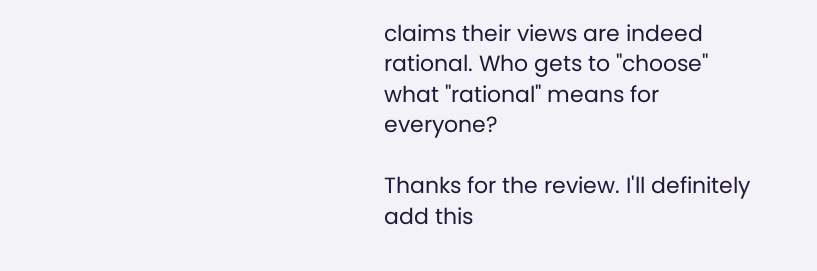claims their views are indeed rational. Who gets to "choose" what "rational" means for everyone?

Thanks for the review. I'll definitely add this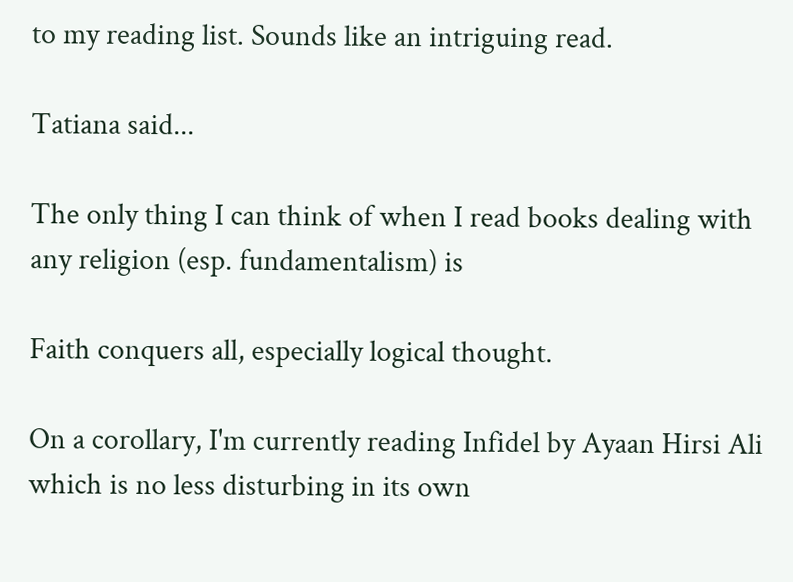to my reading list. Sounds like an intriguing read.

Tatiana said...

The only thing I can think of when I read books dealing with any religion (esp. fundamentalism) is

Faith conquers all, especially logical thought.

On a corollary, I'm currently reading Infidel by Ayaan Hirsi Ali which is no less disturbing in its own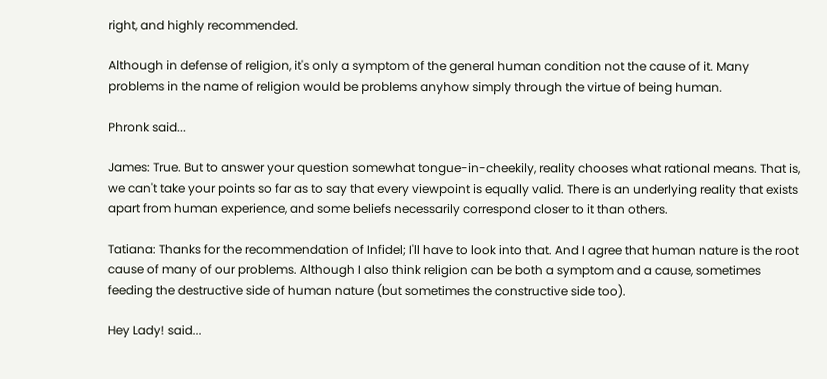right, and highly recommended.

Although in defense of religion, it's only a symptom of the general human condition not the cause of it. Many problems in the name of religion would be problems anyhow simply through the virtue of being human.

Phronk said...

James: True. But to answer your question somewhat tongue-in-cheekily, reality chooses what rational means. That is, we can't take your points so far as to say that every viewpoint is equally valid. There is an underlying reality that exists apart from human experience, and some beliefs necessarily correspond closer to it than others.

Tatiana: Thanks for the recommendation of Infidel; I'll have to look into that. And I agree that human nature is the root cause of many of our problems. Although I also think religion can be both a symptom and a cause, sometimes feeding the destructive side of human nature (but sometimes the constructive side too).

Hey Lady! said...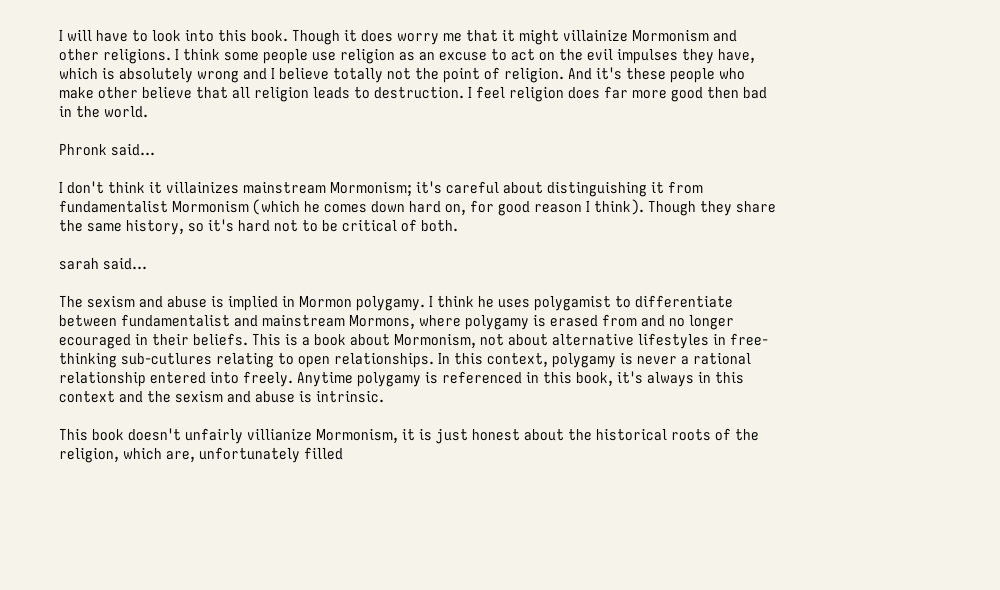I will have to look into this book. Though it does worry me that it might villainize Mormonism and other religions. I think some people use religion as an excuse to act on the evil impulses they have, which is absolutely wrong and I believe totally not the point of religion. And it's these people who make other believe that all religion leads to destruction. I feel religion does far more good then bad in the world.

Phronk said...

I don't think it villainizes mainstream Mormonism; it's careful about distinguishing it from fundamentalist Mormonism (which he comes down hard on, for good reason I think). Though they share the same history, so it's hard not to be critical of both.

sarah said...

The sexism and abuse is implied in Mormon polygamy. I think he uses polygamist to differentiate between fundamentalist and mainstream Mormons, where polygamy is erased from and no longer ecouraged in their beliefs. This is a book about Mormonism, not about alternative lifestyles in free-thinking sub-cutlures relating to open relationships. In this context, polygamy is never a rational relationship entered into freely. Anytime polygamy is referenced in this book, it's always in this context and the sexism and abuse is intrinsic.

This book doesn't unfairly villianize Mormonism, it is just honest about the historical roots of the religion, which are, unfortunately filled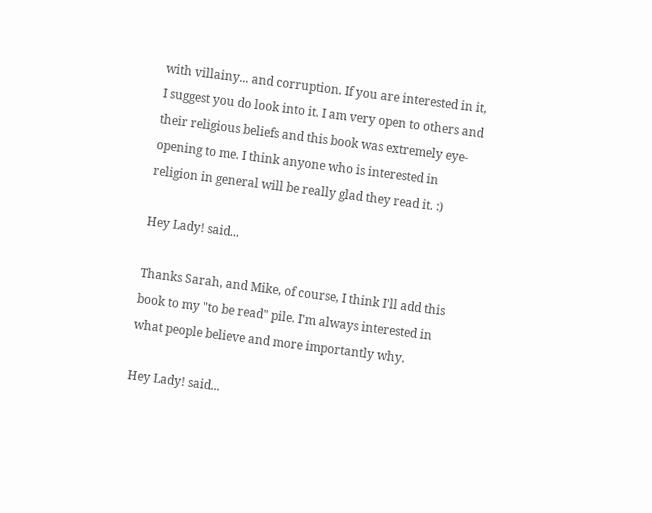with villainy... and corruption. If you are interested in it, I suggest you do look into it. I am very open to others and their religious beliefs and this book was extremely eye-opening to me. I think anyone who is interested in religion in general will be really glad they read it. :)

Hey Lady! said...

Thanks Sarah, and Mike, of course, I think I'll add this book to my "to be read" pile. I'm always interested in what people believe and more importantly why.

Hey Lady! said...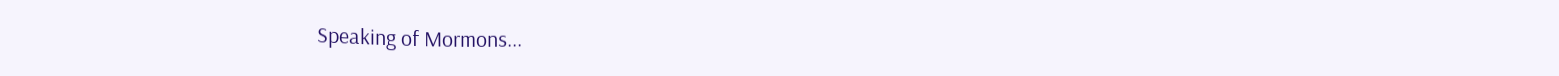Speaking of Mormons...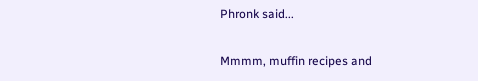Phronk said...

Mmmm, muffin recipes and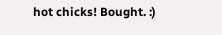hot chicks! Bought. :)